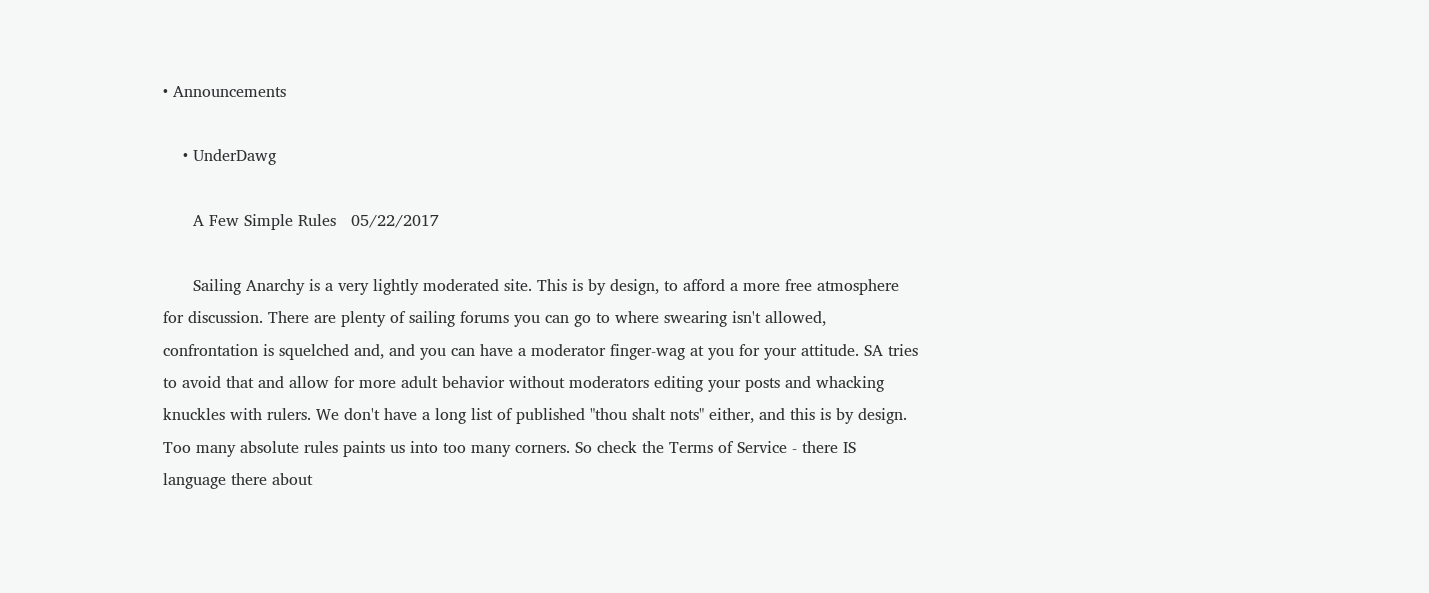• Announcements

    • UnderDawg

      A Few Simple Rules   05/22/2017

      Sailing Anarchy is a very lightly moderated site. This is by design, to afford a more free atmosphere for discussion. There are plenty of sailing forums you can go to where swearing isn't allowed, confrontation is squelched and, and you can have a moderator finger-wag at you for your attitude. SA tries to avoid that and allow for more adult behavior without moderators editing your posts and whacking knuckles with rulers. We don't have a long list of published "thou shalt nots" either, and this is by design. Too many absolute rules paints us into too many corners. So check the Terms of Service - there IS language there about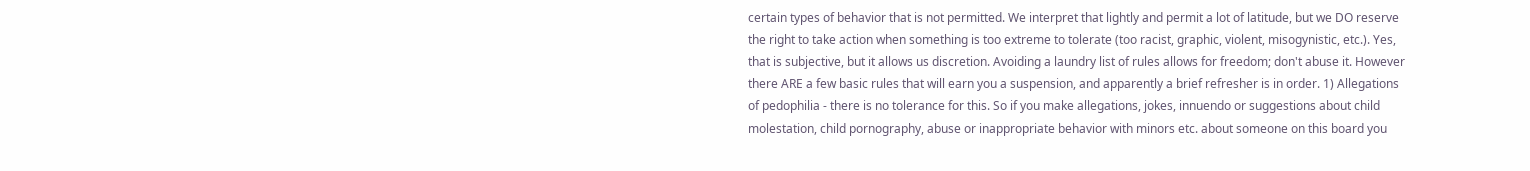certain types of behavior that is not permitted. We interpret that lightly and permit a lot of latitude, but we DO reserve the right to take action when something is too extreme to tolerate (too racist, graphic, violent, misogynistic, etc.). Yes, that is subjective, but it allows us discretion. Avoiding a laundry list of rules allows for freedom; don't abuse it. However there ARE a few basic rules that will earn you a suspension, and apparently a brief refresher is in order. 1) Allegations of pedophilia - there is no tolerance for this. So if you make allegations, jokes, innuendo or suggestions about child molestation, child pornography, abuse or inappropriate behavior with minors etc. about someone on this board you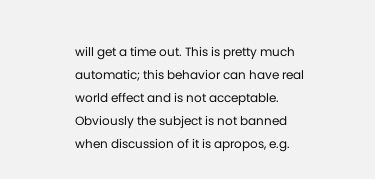will get a time out. This is pretty much automatic; this behavior can have real world effect and is not acceptable. Obviously the subject is not banned when discussion of it is apropos, e.g.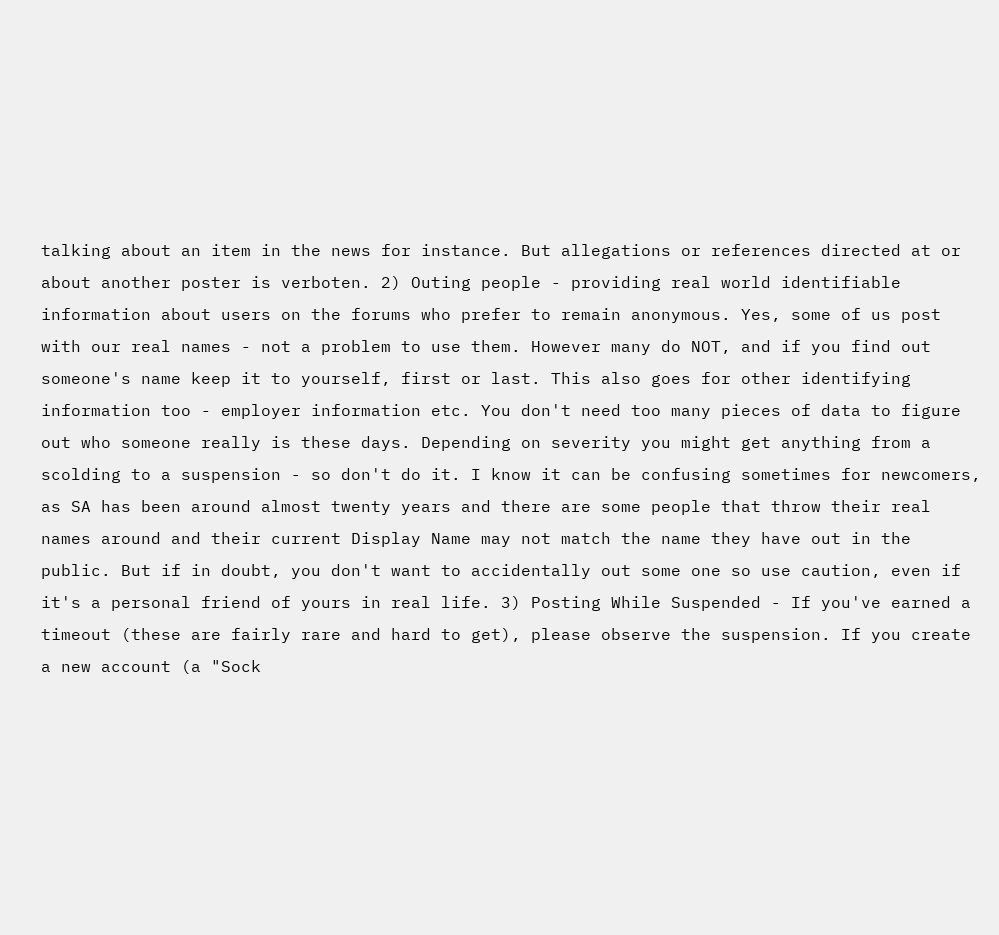talking about an item in the news for instance. But allegations or references directed at or about another poster is verboten. 2) Outing people - providing real world identifiable information about users on the forums who prefer to remain anonymous. Yes, some of us post with our real names - not a problem to use them. However many do NOT, and if you find out someone's name keep it to yourself, first or last. This also goes for other identifying information too - employer information etc. You don't need too many pieces of data to figure out who someone really is these days. Depending on severity you might get anything from a scolding to a suspension - so don't do it. I know it can be confusing sometimes for newcomers, as SA has been around almost twenty years and there are some people that throw their real names around and their current Display Name may not match the name they have out in the public. But if in doubt, you don't want to accidentally out some one so use caution, even if it's a personal friend of yours in real life. 3) Posting While Suspended - If you've earned a timeout (these are fairly rare and hard to get), please observe the suspension. If you create a new account (a "Sock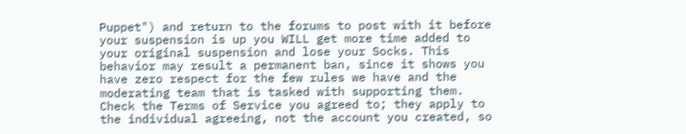Puppet") and return to the forums to post with it before your suspension is up you WILL get more time added to your original suspension and lose your Socks. This behavior may result a permanent ban, since it shows you have zero respect for the few rules we have and the moderating team that is tasked with supporting them. Check the Terms of Service you agreed to; they apply to the individual agreeing, not the account you created, so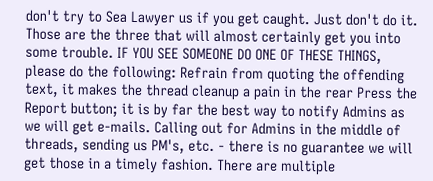don't try to Sea Lawyer us if you get caught. Just don't do it. Those are the three that will almost certainly get you into some trouble. IF YOU SEE SOMEONE DO ONE OF THESE THINGS, please do the following: Refrain from quoting the offending text, it makes the thread cleanup a pain in the rear Press the Report button; it is by far the best way to notify Admins as we will get e-mails. Calling out for Admins in the middle of threads, sending us PM's, etc. - there is no guarantee we will get those in a timely fashion. There are multiple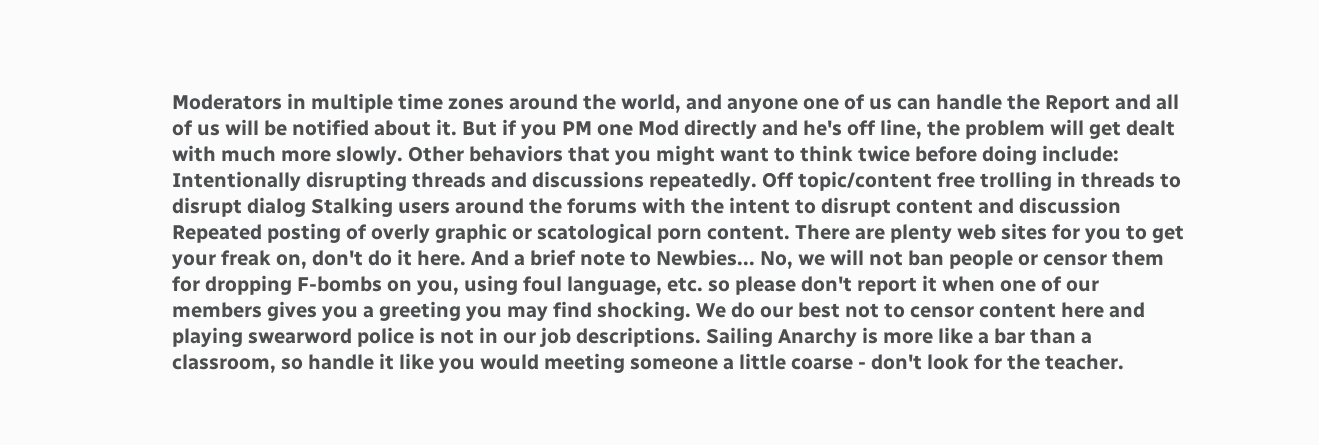Moderators in multiple time zones around the world, and anyone one of us can handle the Report and all of us will be notified about it. But if you PM one Mod directly and he's off line, the problem will get dealt with much more slowly. Other behaviors that you might want to think twice before doing include: Intentionally disrupting threads and discussions repeatedly. Off topic/content free trolling in threads to disrupt dialog Stalking users around the forums with the intent to disrupt content and discussion Repeated posting of overly graphic or scatological porn content. There are plenty web sites for you to get your freak on, don't do it here. And a brief note to Newbies... No, we will not ban people or censor them for dropping F-bombs on you, using foul language, etc. so please don't report it when one of our members gives you a greeting you may find shocking. We do our best not to censor content here and playing swearword police is not in our job descriptions. Sailing Anarchy is more like a bar than a classroom, so handle it like you would meeting someone a little coarse - don't look for the teacher.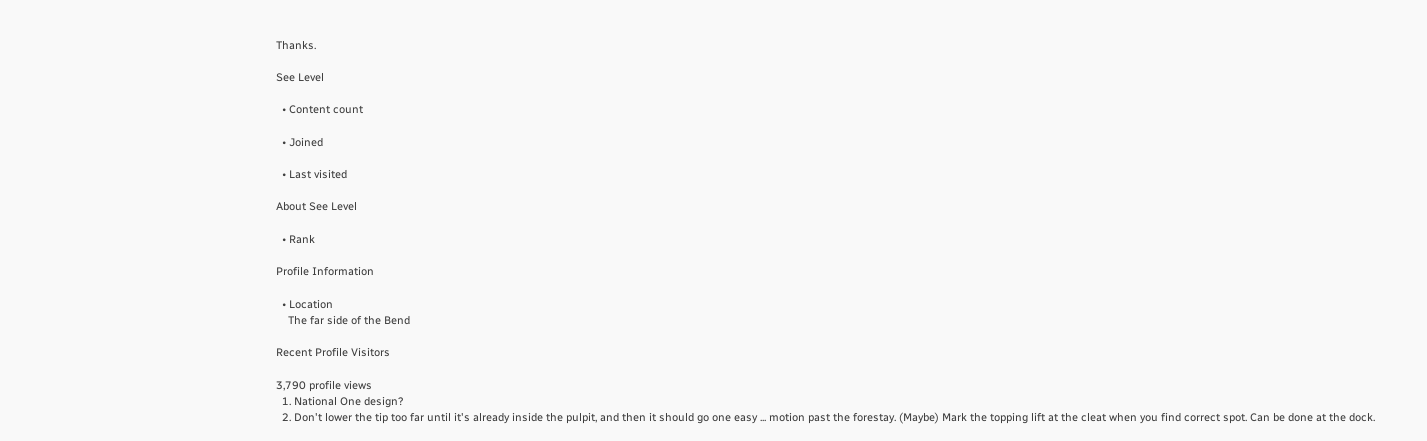Thanks.

See Level

  • Content count

  • Joined

  • Last visited

About See Level

  • Rank

Profile Information

  • Location
    The far side of the Bend

Recent Profile Visitors

3,790 profile views
  1. National One design?
  2. Don't lower the tip too far until it's already inside the pulpit, and then it should go one easy ... motion past the forestay. (Maybe) Mark the topping lift at the cleat when you find correct spot. Can be done at the dock.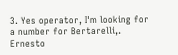3. Yes operator, I'm looking for a number for Bertarelli,. Ernesto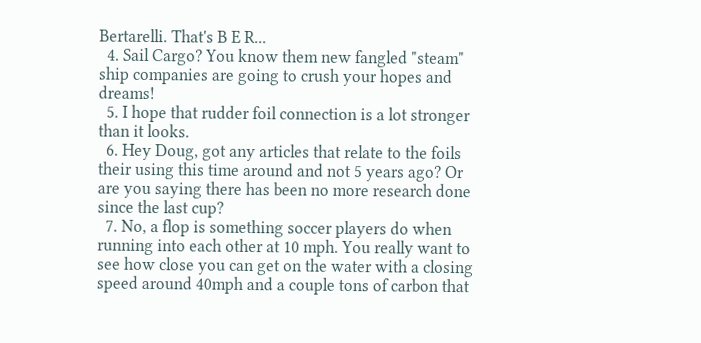Bertarelli. That's B E R...
  4. Sail Cargo? You know them new fangled "steam" ship companies are going to crush your hopes and dreams!
  5. I hope that rudder foil connection is a lot stronger than it looks.
  6. Hey Doug, got any articles that relate to the foils their using this time around and not 5 years ago? Or are you saying there has been no more research done since the last cup?
  7. No, a flop is something soccer players do when running into each other at 10 mph. You really want to see how close you can get on the water with a closing speed around 40mph and a couple tons of carbon that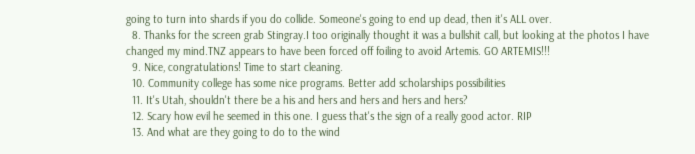going to turn into shards if you do collide. Someone's going to end up dead, then it's ALL over.
  8. Thanks for the screen grab Stingray.I too originally thought it was a bullshit call, but looking at the photos I have changed my mind.TNZ appears to have been forced off foiling to avoid Artemis. GO ARTEMIS!!!
  9. Nice, congratulations! Time to start cleaning.
  10. Community college has some nice programs. Better add scholarships possibilities
  11. It's Utah, shouldn't there be a his and hers and hers and hers and hers?
  12. Scary how evil he seemed in this one. I guess that's the sign of a really good actor. RIP
  13. And what are they going to do to the wind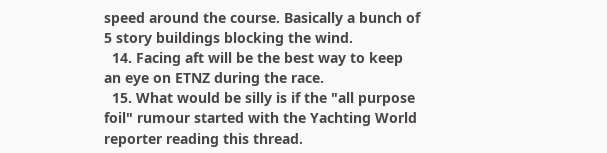speed around the course. Basically a bunch of 5 story buildings blocking the wind.
  14. Facing aft will be the best way to keep an eye on ETNZ during the race.
  15. What would be silly is if the "all purpose foil" rumour started with the Yachting World reporter reading this thread.